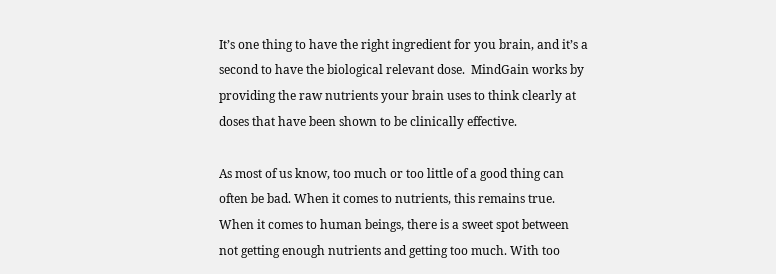It’s one thing to have the right ingredient for you brain, and it’s a second to have the biological relevant dose.  MindGain works by providing the raw nutrients your brain uses to think clearly at doses that have been shown to be clinically effective.

As most of us know, too much or too little of a good thing can often be bad. When it comes to nutrients, this remains true. When it comes to human beings, there is a sweet spot between not getting enough nutrients and getting too much. With too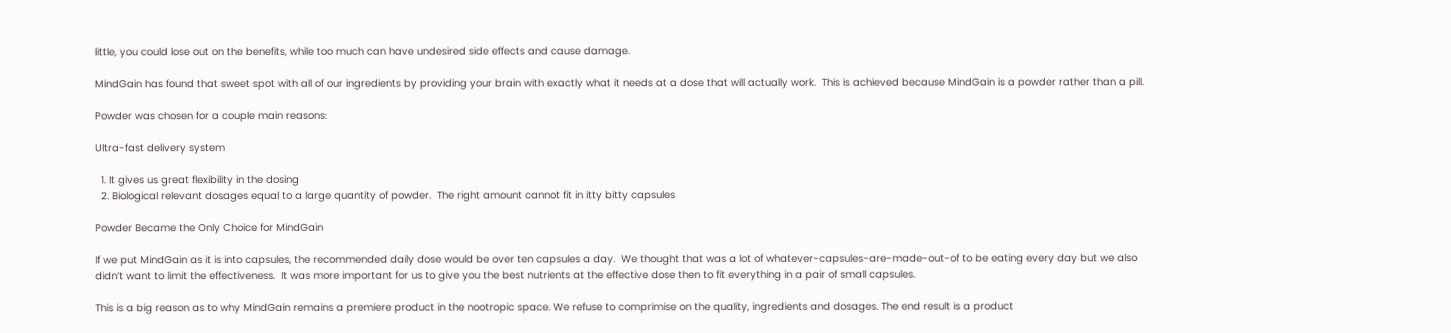little, you could lose out on the benefits, while too much can have undesired side effects and cause damage.

MindGain has found that sweet spot with all of our ingredients by providing your brain with exactly what it needs at a dose that will actually work.  This is achieved because MindGain is a powder rather than a pill.

Powder was chosen for a couple main reasons:

Ultra-fast delivery system

  1. It gives us great flexibility in the dosing
  2. Biological relevant dosages equal to a large quantity of powder.  The right amount cannot fit in itty bitty capsules

Powder Became the Only Choice for MindGain

If we put MindGain as it is into capsules, the recommended daily dose would be over ten capsules a day.  We thought that was a lot of whatever-capsules-are-made-out-of to be eating every day but we also didn’t want to limit the effectiveness.  It was more important for us to give you the best nutrients at the effective dose then to fit everything in a pair of small capsules.

This is a big reason as to why MindGain remains a premiere product in the nootropic space. We refuse to comprimise on the quality, ingredients and dosages. The end result is a product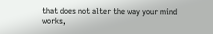that does not alter the way your mind works,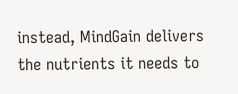instead, MindGain delivers the nutrients it needs to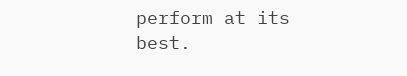perform at its best.